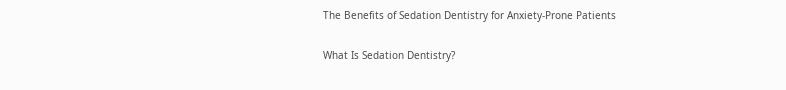The Benefits of Sedation Dentistry for Anxiety-Prone Patients

What Is Sedation Dentistry?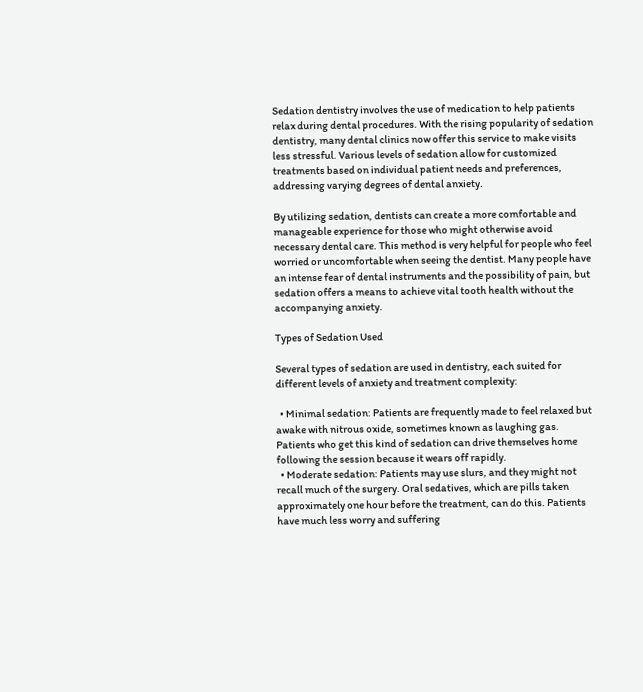Sedation dentistry involves the use of medication to help patients relax during dental procedures. With the rising popularity of sedation dentistry, many dental clinics now offer this service to make visits less stressful. Various levels of sedation allow for customized treatments based on individual patient needs and preferences, addressing varying degrees of dental anxiety.

By utilizing sedation, dentists can create a more comfortable and manageable experience for those who might otherwise avoid necessary dental care. This method is very helpful for people who feel worried or uncomfortable when seeing the dentist. Many people have an intense fear of dental instruments and the possibility of pain, but sedation offers a means to achieve vital tooth health without the accompanying anxiety.

Types of Sedation Used

Several types of sedation are used in dentistry, each suited for different levels of anxiety and treatment complexity:

  • Minimal sedation: Patients are frequently made to feel relaxed but awake with nitrous oxide, sometimes known as laughing gas. Patients who get this kind of sedation can drive themselves home following the session because it wears off rapidly.
  • Moderate sedation: Patients may use slurs, and they might not recall much of the surgery. Oral sedatives, which are pills taken approximately one hour before the treatment, can do this. Patients have much less worry and suffering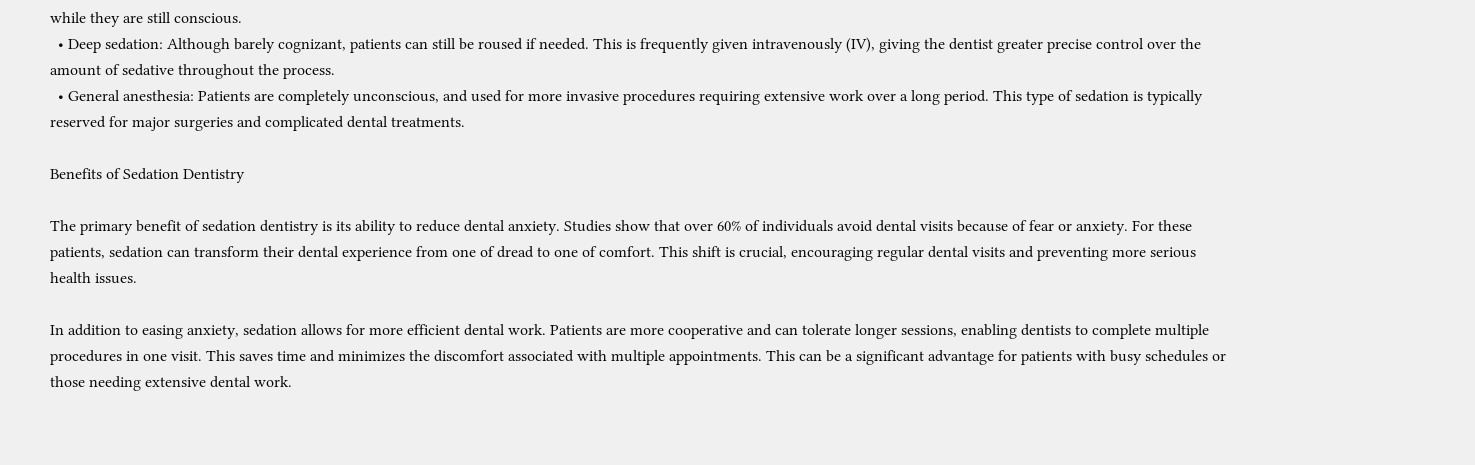while they are still conscious.
  • Deep sedation: Although barely cognizant, patients can still be roused if needed. This is frequently given intravenously (IV), giving the dentist greater precise control over the amount of sedative throughout the process.
  • General anesthesia: Patients are completely unconscious, and used for more invasive procedures requiring extensive work over a long period. This type of sedation is typically reserved for major surgeries and complicated dental treatments.

Benefits of Sedation Dentistry

The primary benefit of sedation dentistry is its ability to reduce dental anxiety. Studies show that over 60% of individuals avoid dental visits because of fear or anxiety. For these patients, sedation can transform their dental experience from one of dread to one of comfort. This shift is crucial, encouraging regular dental visits and preventing more serious health issues.

In addition to easing anxiety, sedation allows for more efficient dental work. Patients are more cooperative and can tolerate longer sessions, enabling dentists to complete multiple procedures in one visit. This saves time and minimizes the discomfort associated with multiple appointments. This can be a significant advantage for patients with busy schedules or those needing extensive dental work.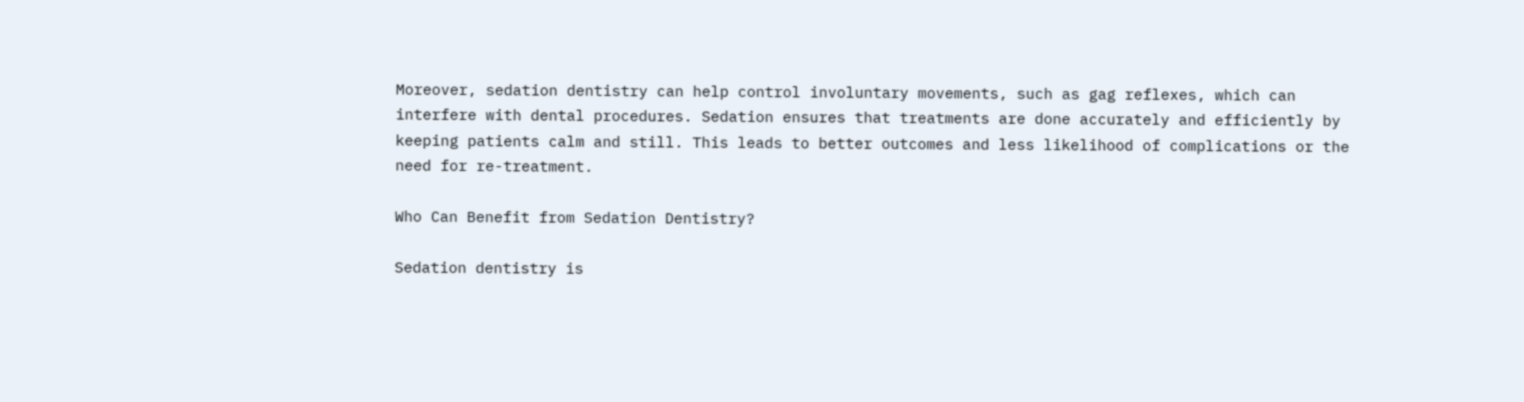Moreover, sedation dentistry can help control involuntary movements, such as gag reflexes, which can interfere with dental procedures. Sedation ensures that treatments are done accurately and efficiently by keeping patients calm and still. This leads to better outcomes and less likelihood of complications or the need for re-treatment.

Who Can Benefit from Sedation Dentistry?

Sedation dentistry is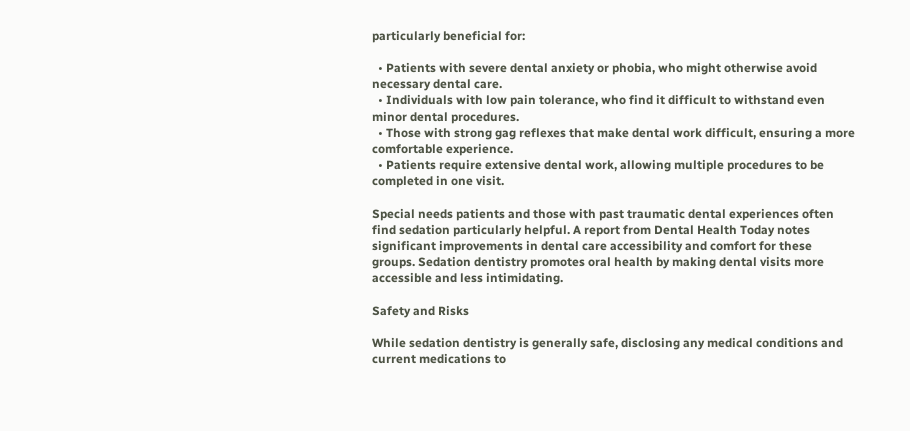particularly beneficial for:

  • Patients with severe dental anxiety or phobia, who might otherwise avoid necessary dental care.
  • Individuals with low pain tolerance, who find it difficult to withstand even minor dental procedures.
  • Those with strong gag reflexes that make dental work difficult, ensuring a more comfortable experience.
  • Patients require extensive dental work, allowing multiple procedures to be completed in one visit.

Special needs patients and those with past traumatic dental experiences often find sedation particularly helpful. A report from Dental Health Today notes significant improvements in dental care accessibility and comfort for these groups. Sedation dentistry promotes oral health by making dental visits more accessible and less intimidating.

Safety and Risks

While sedation dentistry is generally safe, disclosing any medical conditions and current medications to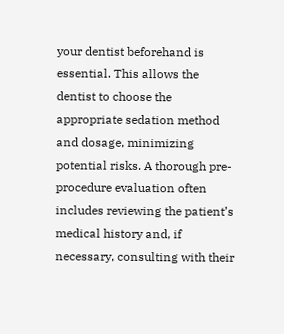your dentist beforehand is essential. This allows the dentist to choose the appropriate sedation method and dosage, minimizing potential risks. A thorough pre-procedure evaluation often includes reviewing the patient’s medical history and, if necessary, consulting with their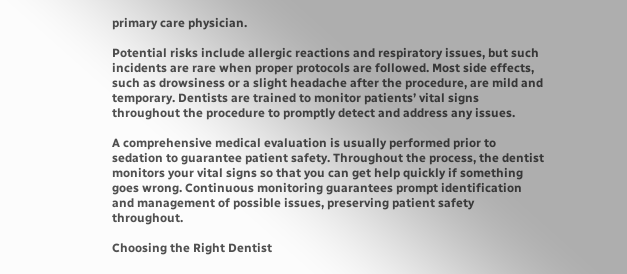primary care physician.

Potential risks include allergic reactions and respiratory issues, but such incidents are rare when proper protocols are followed. Most side effects, such as drowsiness or a slight headache after the procedure, are mild and temporary. Dentists are trained to monitor patients’ vital signs throughout the procedure to promptly detect and address any issues.

A comprehensive medical evaluation is usually performed prior to sedation to guarantee patient safety. Throughout the process, the dentist monitors your vital signs so that you can get help quickly if something goes wrong. Continuous monitoring guarantees prompt identification and management of possible issues, preserving patient safety throughout.

Choosing the Right Dentist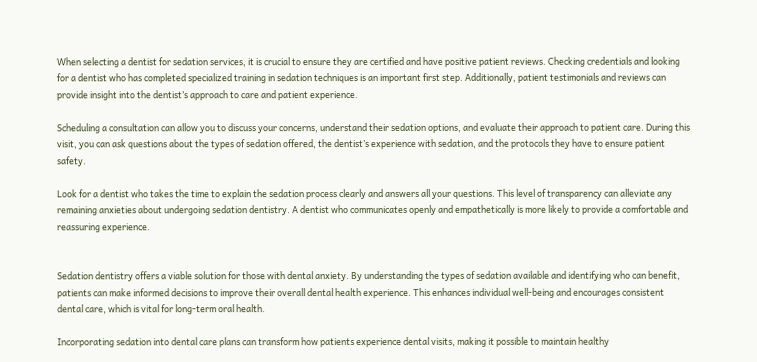When selecting a dentist for sedation services, it is crucial to ensure they are certified and have positive patient reviews. Checking credentials and looking for a dentist who has completed specialized training in sedation techniques is an important first step. Additionally, patient testimonials and reviews can provide insight into the dentist’s approach to care and patient experience.

Scheduling a consultation can allow you to discuss your concerns, understand their sedation options, and evaluate their approach to patient care. During this visit, you can ask questions about the types of sedation offered, the dentist’s experience with sedation, and the protocols they have to ensure patient safety.

Look for a dentist who takes the time to explain the sedation process clearly and answers all your questions. This level of transparency can alleviate any remaining anxieties about undergoing sedation dentistry. A dentist who communicates openly and empathetically is more likely to provide a comfortable and reassuring experience.


Sedation dentistry offers a viable solution for those with dental anxiety. By understanding the types of sedation available and identifying who can benefit, patients can make informed decisions to improve their overall dental health experience. This enhances individual well-being and encourages consistent dental care, which is vital for long-term oral health.

Incorporating sedation into dental care plans can transform how patients experience dental visits, making it possible to maintain healthy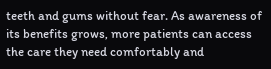teeth and gums without fear. As awareness of its benefits grows, more patients can access the care they need comfortably and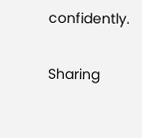confidently.

Sharing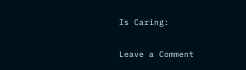Is Caring:

Leave a Comment